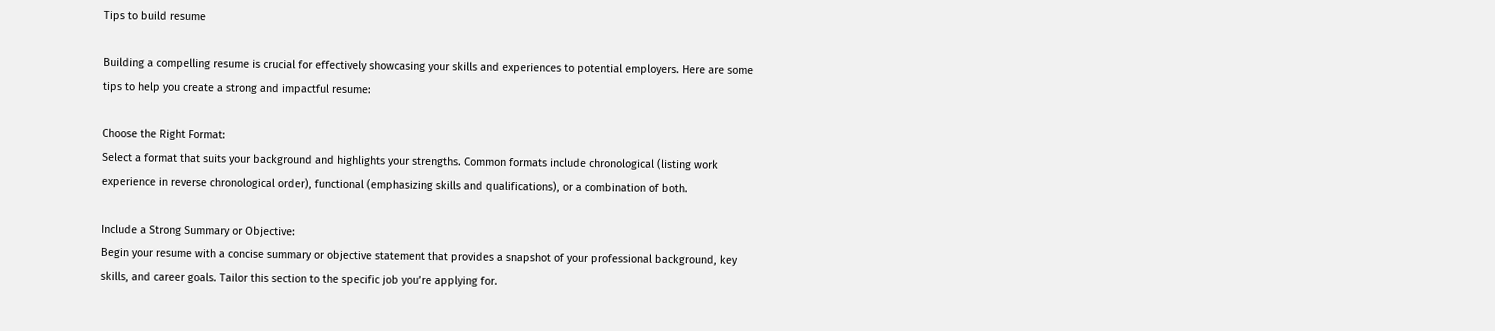Tips to build resume

Building a compelling resume is crucial for effectively showcasing your skills and experiences to potential employers. Here are some tips to help you create a strong and impactful resume:

Choose the Right Format:
Select a format that suits your background and highlights your strengths. Common formats include chronological (listing work experience in reverse chronological order), functional (emphasizing skills and qualifications), or a combination of both.

Include a Strong Summary or Objective:
Begin your resume with a concise summary or objective statement that provides a snapshot of your professional background, key skills, and career goals. Tailor this section to the specific job you’re applying for.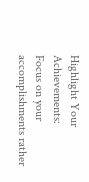Highlight Your Achievements:
Focus on your accomplishments rather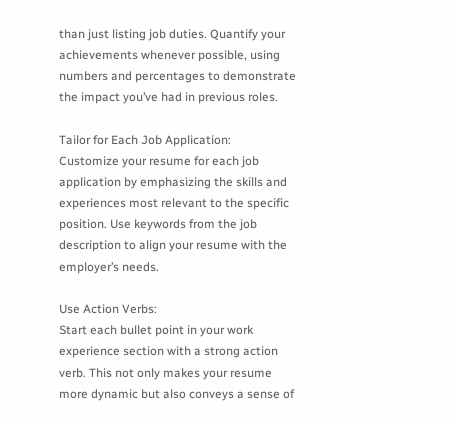than just listing job duties. Quantify your achievements whenever possible, using numbers and percentages to demonstrate the impact you’ve had in previous roles.

Tailor for Each Job Application:
Customize your resume for each job application by emphasizing the skills and experiences most relevant to the specific position. Use keywords from the job description to align your resume with the employer’s needs.

Use Action Verbs:
Start each bullet point in your work experience section with a strong action verb. This not only makes your resume more dynamic but also conveys a sense of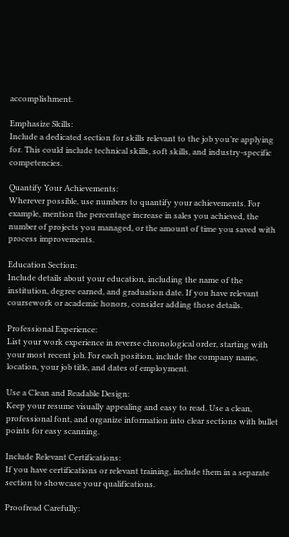accomplishment.

Emphasize Skills:
Include a dedicated section for skills relevant to the job you’re applying for. This could include technical skills, soft skills, and industry-specific competencies.

Quantify Your Achievements:
Wherever possible, use numbers to quantify your achievements. For example, mention the percentage increase in sales you achieved, the number of projects you managed, or the amount of time you saved with process improvements.

Education Section:
Include details about your education, including the name of the institution, degree earned, and graduation date. If you have relevant coursework or academic honors, consider adding those details.

Professional Experience:
List your work experience in reverse chronological order, starting with your most recent job. For each position, include the company name, location, your job title, and dates of employment.

Use a Clean and Readable Design:
Keep your resume visually appealing and easy to read. Use a clean, professional font, and organize information into clear sections with bullet points for easy scanning.

Include Relevant Certifications:
If you have certifications or relevant training, include them in a separate section to showcase your qualifications.

Proofread Carefully: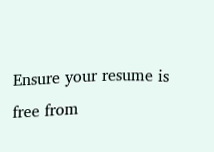Ensure your resume is free from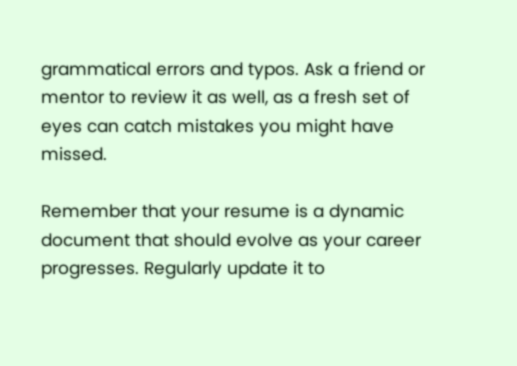grammatical errors and typos. Ask a friend or mentor to review it as well, as a fresh set of eyes can catch mistakes you might have missed.

Remember that your resume is a dynamic document that should evolve as your career progresses. Regularly update it to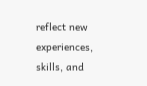reflect new experiences, skills, and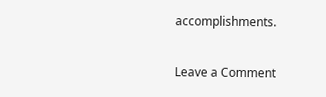accomplishments.

Leave a Comment